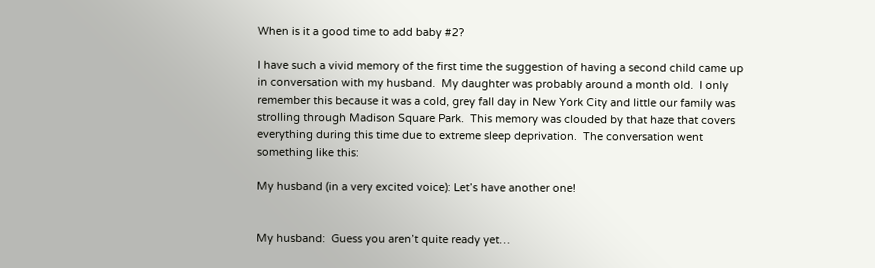When is it a good time to add baby #2?

I have such a vivid memory of the first time the suggestion of having a second child came up in conversation with my husband.  My daughter was probably around a month old.  I only remember this because it was a cold, grey fall day in New York City and little our family was strolling through Madison Square Park.  This memory was clouded by that haze that covers everything during this time due to extreme sleep deprivation.  The conversation went something like this:

My husband (in a very excited voice): Let’s have another one!


My husband:  Guess you aren’t quite ready yet…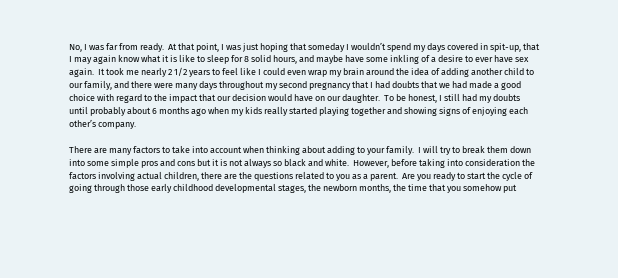No, I was far from ready.  At that point, I was just hoping that someday I wouldn’t spend my days covered in spit-up, that I may again know what it is like to sleep for 8 solid hours, and maybe have some inkling of a desire to ever have sex again.  It took me nearly 2 1/2 years to feel like I could even wrap my brain around the idea of adding another child to our family, and there were many days throughout my second pregnancy that I had doubts that we had made a good choice with regard to the impact that our decision would have on our daughter.  To be honest, I still had my doubts until probably about 6 months ago when my kids really started playing together and showing signs of enjoying each other’s company.

There are many factors to take into account when thinking about adding to your family.  I will try to break them down into some simple pros and cons but it is not always so black and white.  However, before taking into consideration the factors involving actual children, there are the questions related to you as a parent.  Are you ready to start the cycle of going through those early childhood developmental stages, the newborn months, the time that you somehow put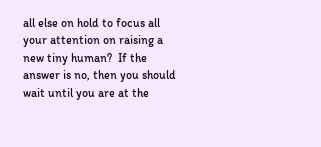all else on hold to focus all your attention on raising a new tiny human?  If the answer is no, then you should wait until you are at the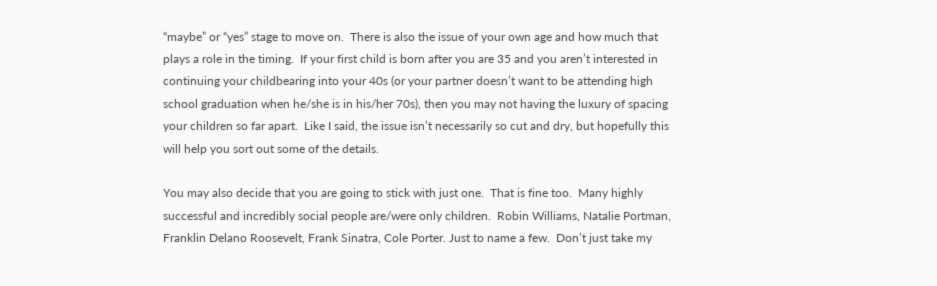“maybe” or “yes” stage to move on.  There is also the issue of your own age and how much that plays a role in the timing.  If your first child is born after you are 35 and you aren’t interested in continuing your childbearing into your 40s (or your partner doesn’t want to be attending high school graduation when he/she is in his/her 70s), then you may not having the luxury of spacing your children so far apart.  Like I said, the issue isn’t necessarily so cut and dry, but hopefully this will help you sort out some of the details.

You may also decide that you are going to stick with just one.  That is fine too.  Many highly successful and incredibly social people are/were only children.  Robin Williams, Natalie Portman, Franklin Delano Roosevelt, Frank Sinatra, Cole Porter. Just to name a few.  Don’t just take my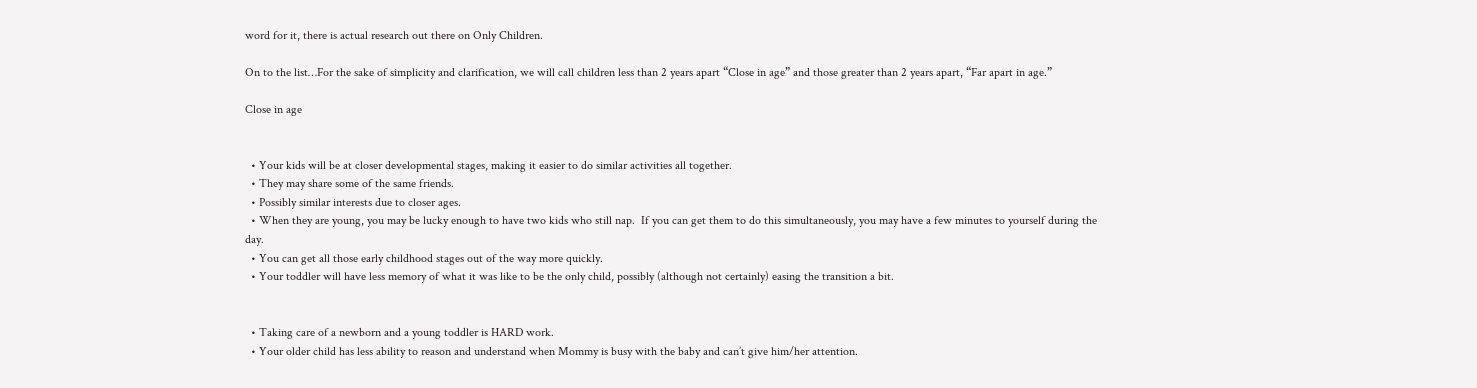word for it, there is actual research out there on Only Children.

On to the list…For the sake of simplicity and clarification, we will call children less than 2 years apart “Close in age” and those greater than 2 years apart, “Far apart in age.”

Close in age


  • Your kids will be at closer developmental stages, making it easier to do similar activities all together.
  • They may share some of the same friends.
  • Possibly similar interests due to closer ages.
  • When they are young, you may be lucky enough to have two kids who still nap.  If you can get them to do this simultaneously, you may have a few minutes to yourself during the day.
  • You can get all those early childhood stages out of the way more quickly.
  • Your toddler will have less memory of what it was like to be the only child, possibly (although not certainly) easing the transition a bit.


  • Taking care of a newborn and a young toddler is HARD work.
  • Your older child has less ability to reason and understand when Mommy is busy with the baby and can’t give him/her attention.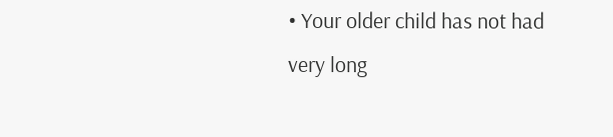• Your older child has not had very long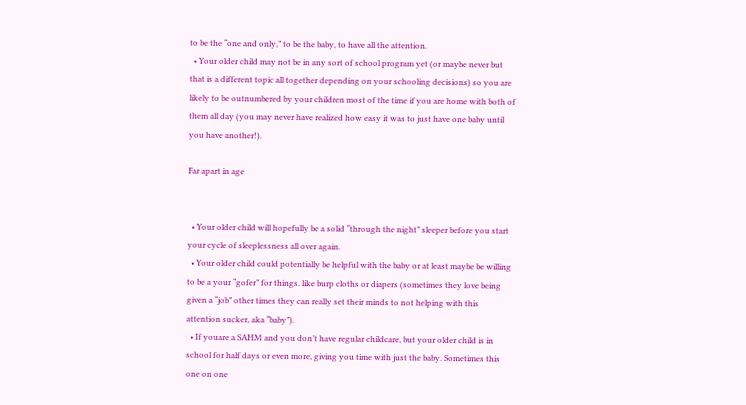to be the “one and only,” to be the baby, to have all the attention.
  • Your older child may not be in any sort of school program yet (or maybe never but that is a different topic all together depending on your schooling decisions) so you are likely to be outnumbered by your children most of the time if you are home with both of them all day (you may never have realized how easy it was to just have one baby until you have another!).

Far apart in age


  • Your older child will hopefully be a solid “through the night” sleeper before you start your cycle of sleeplessness all over again.
  • Your older child could potentially be helpful with the baby or at least maybe be willing to be a your “gofer” for things. like burp cloths or diapers (sometimes they love being given a “job” other times they can really set their minds to not helping with this attention sucker, aka “baby”).
  • If youare a SAHM and you don’t have regular childcare, but your older child is in school for half days or even more, giving you time with just the baby. Sometimes this one on one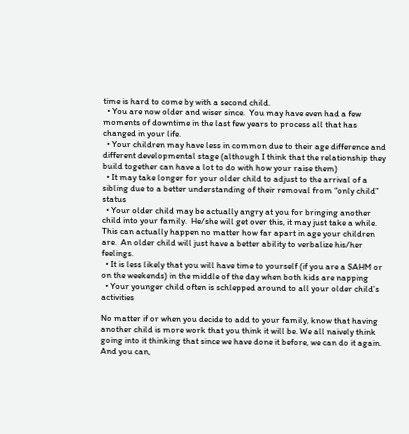time is hard to come by with a second child.
  • You are now older and wiser since.  You may have even had a few moments of downtime in the last few years to process all that has changed in your life.
  • Your children may have less in common due to their age difference and different developmental stage (although I think that the relationship they build together can have a lot to do with how your raise them)
  • It may take longer for your older child to adjust to the arrival of a sibling due to a better understanding of their removal from “only child” status
  • Your older child may be actually angry at you for bringing another child into your family.  He/she will get over this, it may just take a while.  This can actually happen no matter how far apart in age your children are.  An older child will just have a better ability to verbalize his/her feelings.
  • It is less likely that you will have time to yourself (if you are a SAHM or on the weekends) in the middle of the day when both kids are napping
  • Your younger child often is schlepped around to all your older child’s activities

No matter if or when you decide to add to your family, know that having another child is more work that you think it will be. We all naively think going into it thinking that since we have done it before, we can do it again.  And you can,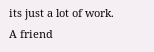its just a lot of work.  A friend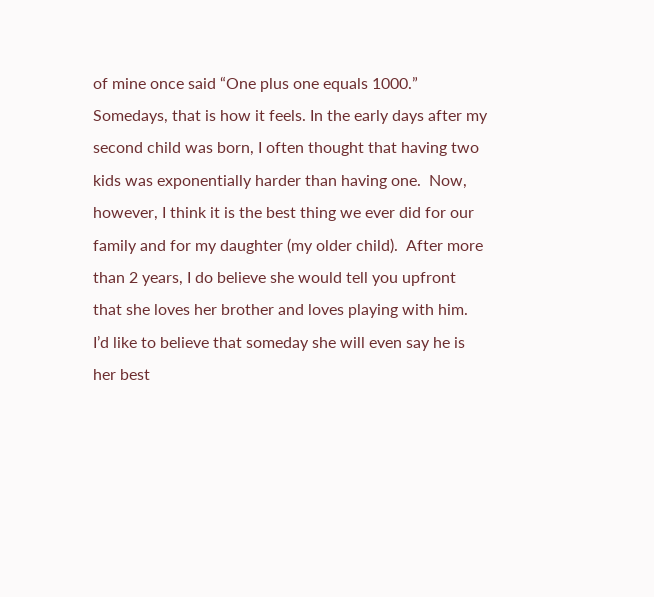of mine once said “One plus one equals 1000.” Somedays, that is how it feels. In the early days after my second child was born, I often thought that having two kids was exponentially harder than having one.  Now, however, I think it is the best thing we ever did for our family and for my daughter (my older child).  After more than 2 years, I do believe she would tell you upfront that she loves her brother and loves playing with him.  I’d like to believe that someday she will even say he is her best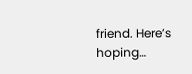friend. Here’s hoping…